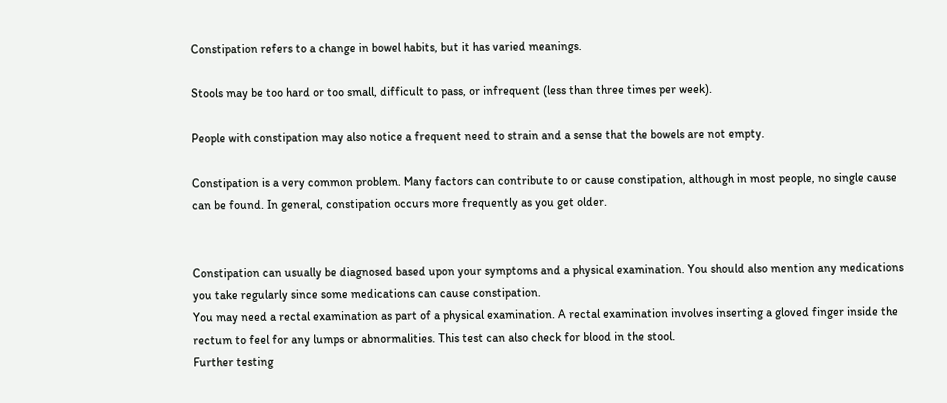Constipation refers to a change in bowel habits, but it has varied meanings.

Stools may be too hard or too small, difficult to pass, or infrequent (less than three times per week).

People with constipation may also notice a frequent need to strain and a sense that the bowels are not empty.

Constipation is a very common problem. Many factors can contribute to or cause constipation, although in most people, no single cause can be found. In general, constipation occurs more frequently as you get older.


Constipation can usually be diagnosed based upon your symptoms and a physical examination. You should also mention any medications you take regularly since some medications can cause constipation.
You may need a rectal examination as part of a physical examination. A rectal examination involves inserting a gloved finger inside the rectum to feel for any lumps or abnormalities. This test can also check for blood in the stool.
Further testing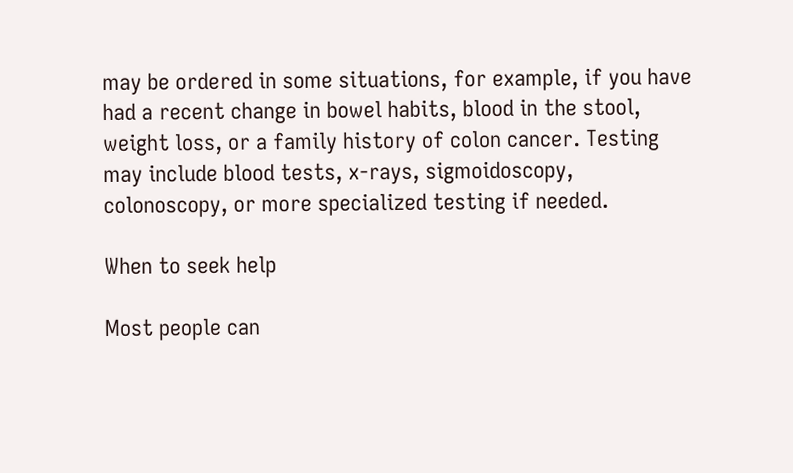may be ordered in some situations, for example, if you have had a recent change in bowel habits, blood in the stool, weight loss, or a family history of colon cancer. Testing may include blood tests, x-rays, sigmoidoscopy, colonoscopy, or more specialized testing if needed.

When to seek help

Most people can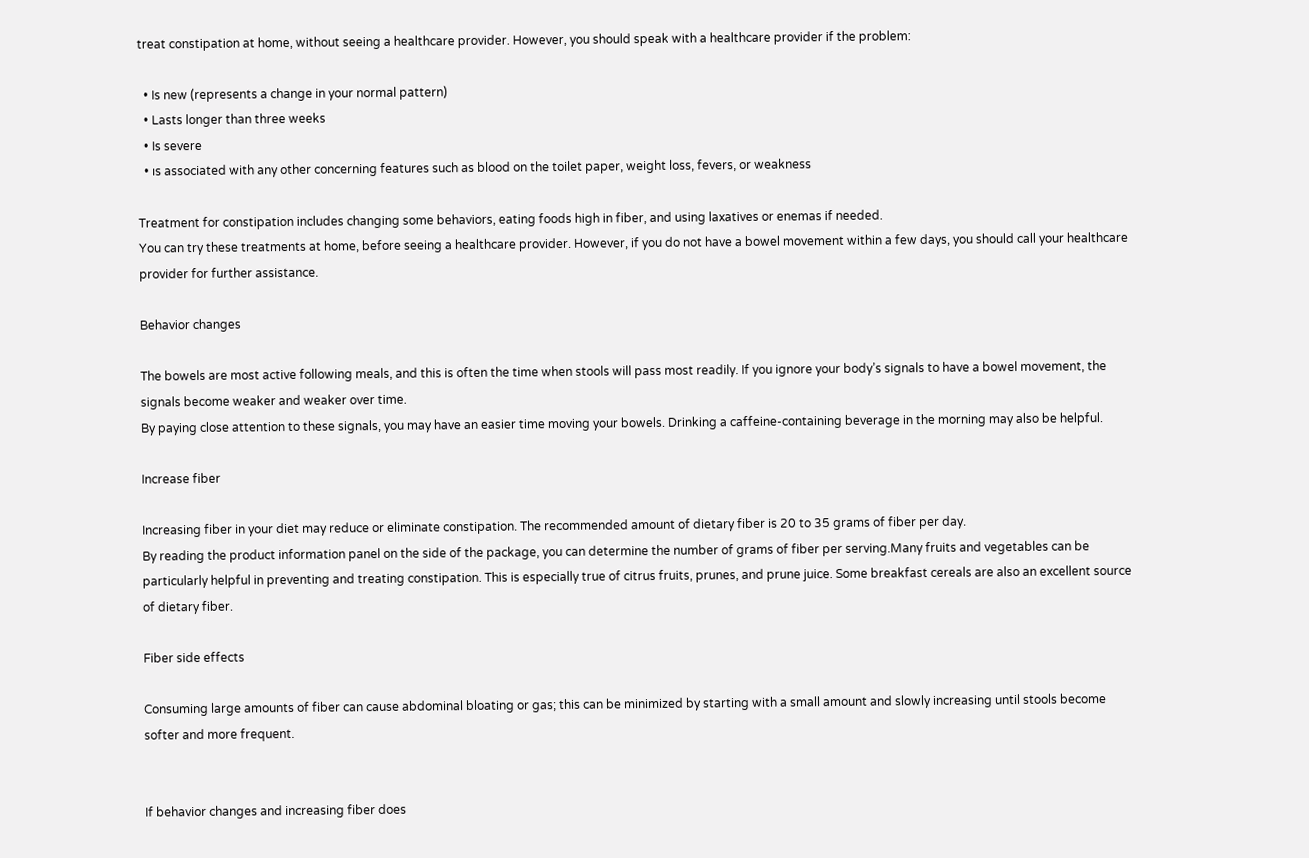treat constipation at home, without seeing a healthcare provider. However, you should speak with a healthcare provider if the problem:

  • Is new (represents a change in your normal pattern)
  • Lasts longer than three weeks
  • Is severe
  • ıs associated with any other concerning features such as blood on the toilet paper, weight loss, fevers, or weakness

Treatment for constipation includes changing some behaviors, eating foods high in fiber, and using laxatives or enemas if needed.
You can try these treatments at home, before seeing a healthcare provider. However, if you do not have a bowel movement within a few days, you should call your healthcare provider for further assistance.

Behavior changes

The bowels are most active following meals, and this is often the time when stools will pass most readily. If you ignore your body’s signals to have a bowel movement, the signals become weaker and weaker over time.
By paying close attention to these signals, you may have an easier time moving your bowels. Drinking a caffeine-containing beverage in the morning may also be helpful.

Increase fiber

Increasing fiber in your diet may reduce or eliminate constipation. The recommended amount of dietary fiber is 20 to 35 grams of fiber per day.
By reading the product information panel on the side of the package, you can determine the number of grams of fiber per serving.Many fruits and vegetables can be particularly helpful in preventing and treating constipation. This is especially true of citrus fruits, prunes, and prune juice. Some breakfast cereals are also an excellent source of dietary fiber.

Fiber side effects

Consuming large amounts of fiber can cause abdominal bloating or gas; this can be minimized by starting with a small amount and slowly increasing until stools become softer and more frequent.


If behavior changes and increasing fiber does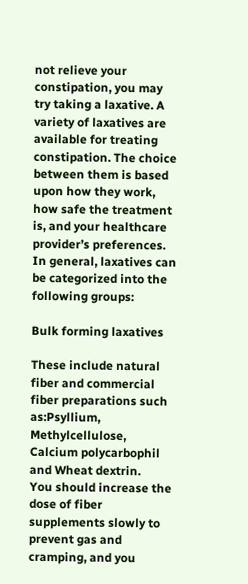not relieve your constipation, you may try taking a laxative. A variety of laxatives are available for treating constipation. The choice between them is based upon how they work, how safe the treatment is, and your healthcare provider’s preferences.
In general, laxatives can be categorized into the following groups:

Bulk forming laxatives

These include natural fiber and commercial fiber preparations such as:Psyllium, Methylcellulose, Calcium polycarbophil and Wheat dextrin.
You should increase the dose of fiber supplements slowly to prevent gas and cramping, and you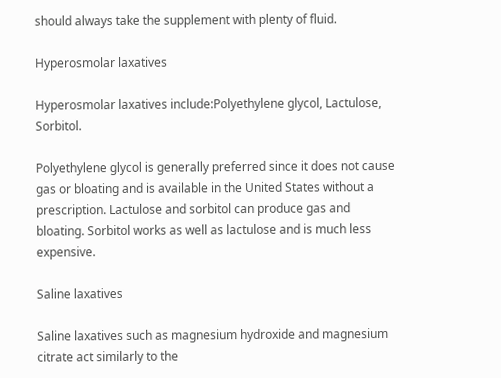should always take the supplement with plenty of fluid.

Hyperosmolar laxatives

Hyperosmolar laxatives include:Polyethylene glycol, Lactulose, Sorbitol.

Polyethylene glycol is generally preferred since it does not cause gas or bloating and is available in the United States without a prescription. Lactulose and sorbitol can produce gas and bloating. Sorbitol works as well as lactulose and is much less expensive.

Saline laxatives

Saline laxatives such as magnesium hydroxide and magnesium citrate act similarly to the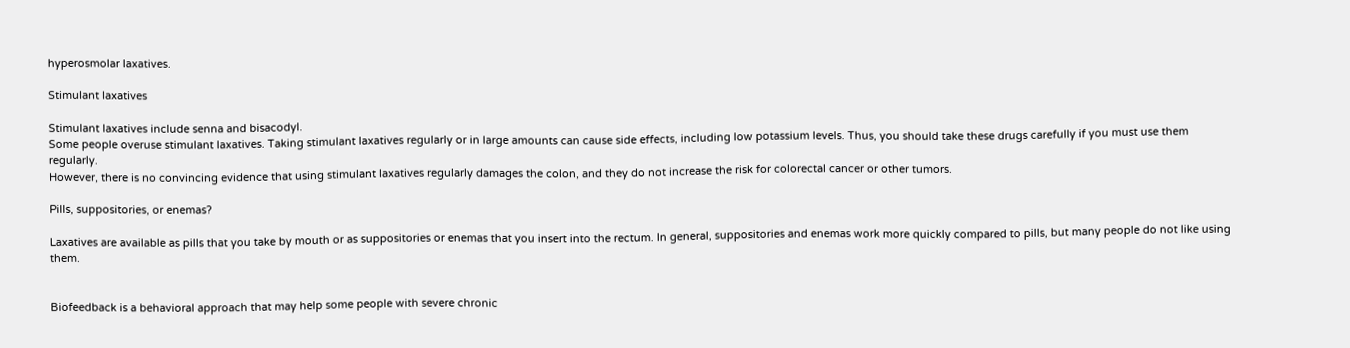hyperosmolar laxatives.

Stimulant laxatives

Stimulant laxatives include senna and bisacodyl.
Some people overuse stimulant laxatives. Taking stimulant laxatives regularly or in large amounts can cause side effects, including low potassium levels. Thus, you should take these drugs carefully if you must use them regularly.
However, there is no convincing evidence that using stimulant laxatives regularly damages the colon, and they do not increase the risk for colorectal cancer or other tumors.

Pills, suppositories, or enemas?

Laxatives are available as pills that you take by mouth or as suppositories or enemas that you insert into the rectum. In general, suppositories and enemas work more quickly compared to pills, but many people do not like using them.


Biofeedback is a behavioral approach that may help some people with severe chronic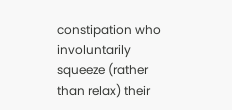constipation who involuntarily squeeze (rather than relax) their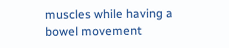muscles while having a bowel movement